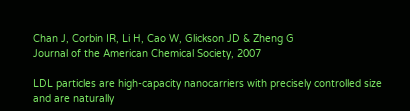Chan J, Corbin IR, Li H, Cao W, Glickson JD & Zheng G
Journal of the American Chemical Society, 2007

LDL particles are high-capacity nanocarriers with precisely controlled size and are naturally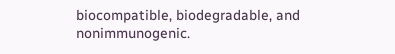biocompatible, biodegradable, and nonimmunogenic.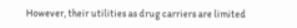However, their utilities as drug carriers are limited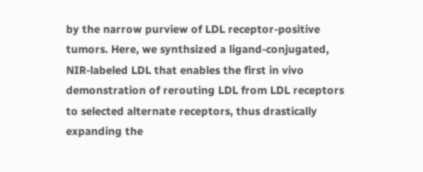by the narrow purview of LDL receptor-positive tumors. Here, we synthsized a ligand-conjugated, NIR-labeled LDL that enables the first in vivo demonstration of rerouting LDL from LDL receptors to selected alternate receptors, thus drastically expanding the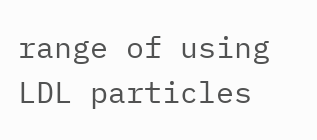range of using LDL particles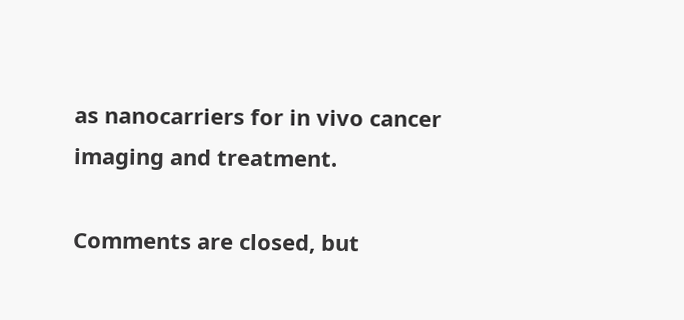as nanocarriers for in vivo cancer imaging and treatment.

Comments are closed, but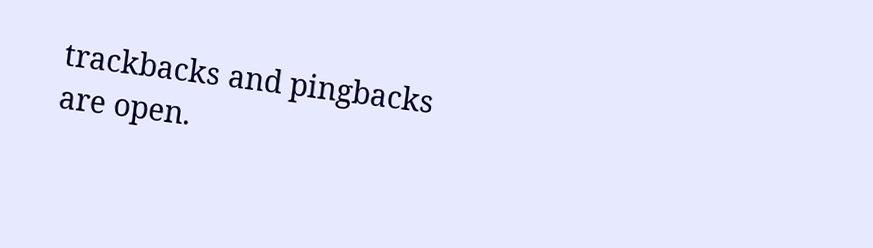trackbacks and pingbacks are open.